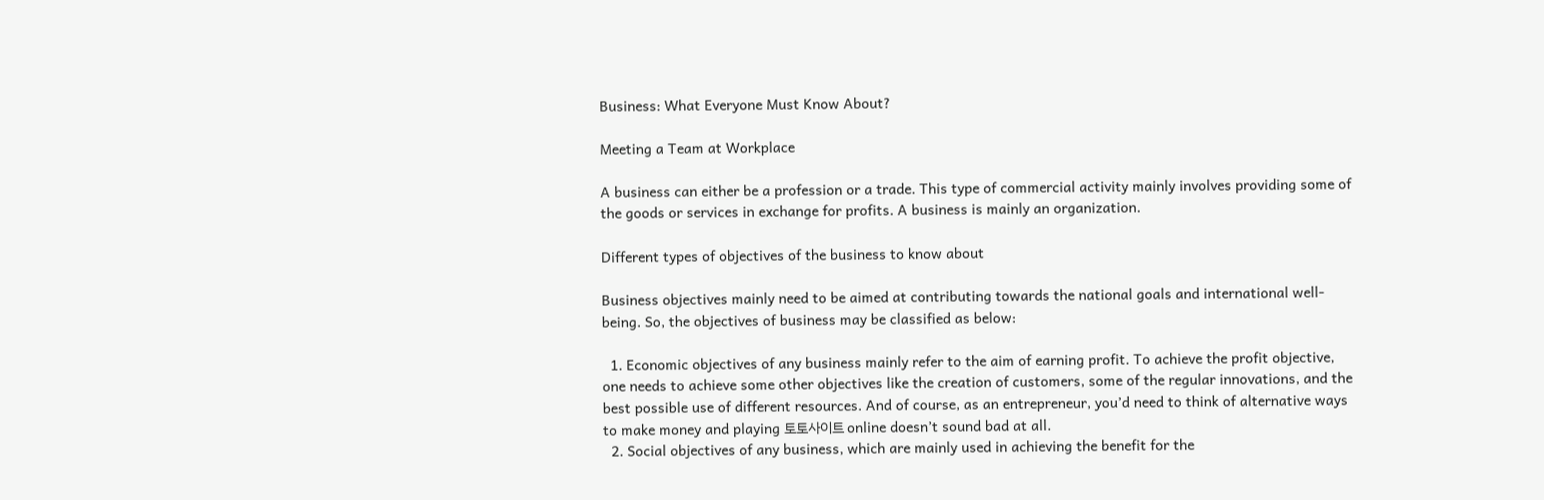Business: What Everyone Must Know About?

Meeting a Team at Workplace

A business can either be a profession or a trade. This type of commercial activity mainly involves providing some of the goods or services in exchange for profits. A business is mainly an organization.

Different types of objectives of the business to know about

Business objectives mainly need to be aimed at contributing towards the national goals and international well-being. So, the objectives of business may be classified as below:

  1. Economic objectives of any business mainly refer to the aim of earning profit. To achieve the profit objective, one needs to achieve some other objectives like the creation of customers, some of the regular innovations, and the best possible use of different resources. And of course, as an entrepreneur, you’d need to think of alternative ways to make money and playing 토토사이트 online doesn’t sound bad at all.
  2. Social objectives of any business, which are mainly used in achieving the benefit for the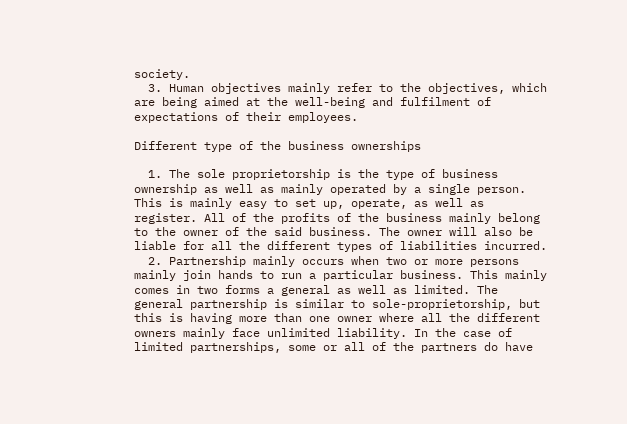society.
  3. Human objectives mainly refer to the objectives, which are being aimed at the well-being and fulfilment of expectations of their employees.

Different type of the business ownerships

  1. The sole proprietorship is the type of business ownership as well as mainly operated by a single person. This is mainly easy to set up, operate, as well as register. All of the profits of the business mainly belong to the owner of the said business. The owner will also be liable for all the different types of liabilities incurred.
  2. Partnership mainly occurs when two or more persons mainly join hands to run a particular business. This mainly comes in two forms a general as well as limited. The general partnership is similar to sole-proprietorship, but this is having more than one owner where all the different owners mainly face unlimited liability. In the case of limited partnerships, some or all of the partners do have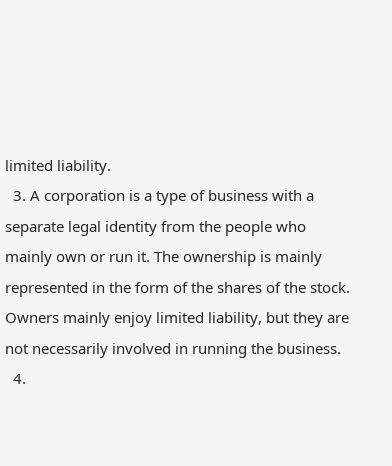limited liability.
  3. A corporation is a type of business with a separate legal identity from the people who mainly own or run it. The ownership is mainly represented in the form of the shares of the stock. Owners mainly enjoy limited liability, but they are not necessarily involved in running the business.
  4.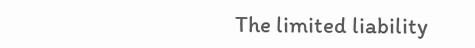The limited liability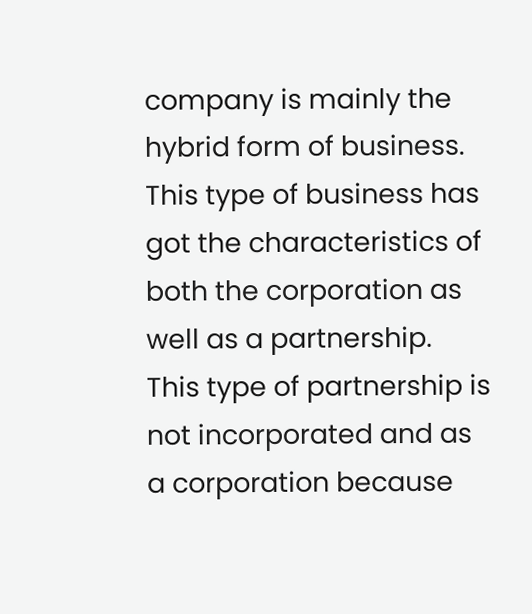company is mainly the hybrid form of business. This type of business has got the characteristics of both the corporation as well as a partnership. This type of partnership is not incorporated and as a corporation because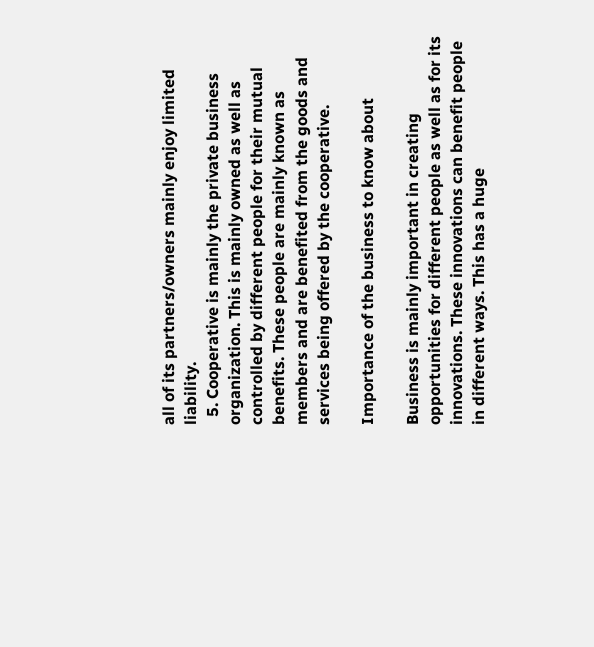all of its partners/owners mainly enjoy limited liability.
  5. Cooperative is mainly the private business organization. This is mainly owned as well as controlled by different people for their mutual benefits. These people are mainly known as members and are benefited from the goods and services being offered by the cooperative.

Importance of the business to know about

Business is mainly important in creating opportunities for different people as well as for its innovations. These innovations can benefit people in different ways. This has a huge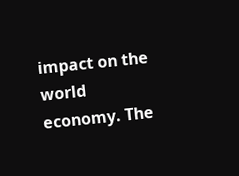impact on the world economy. The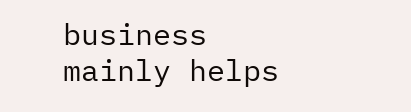business mainly helps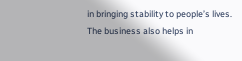in bringing stability to people’s lives. The business also helps in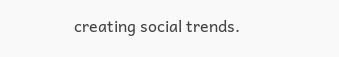creating social trends.